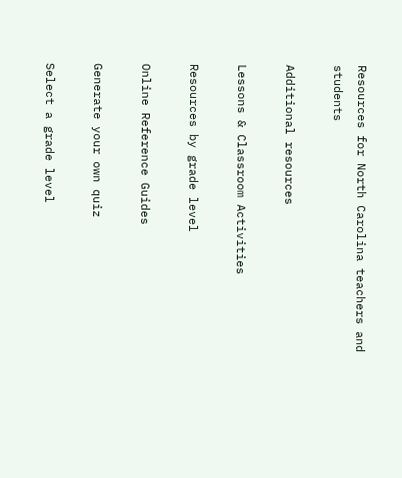Resources for North Carolina teachers and students

Additional resources

Lessons & Classroom Activities

Resources by grade level

Online Reference Guides

Generate your own quiz

Select a grade level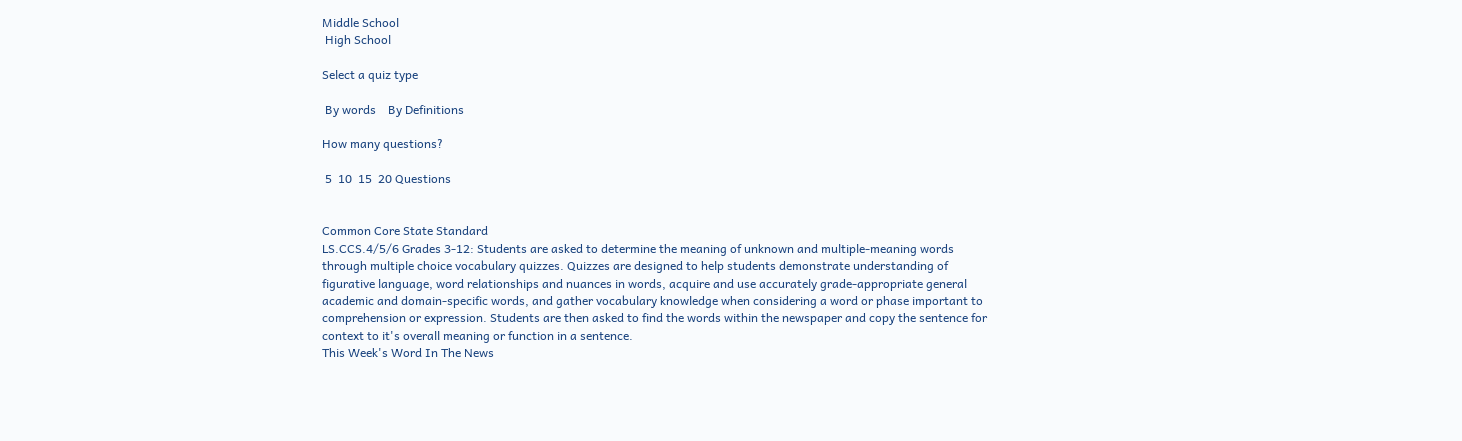Middle School
 High School

Select a quiz type

 By words    By Definitions

How many questions?

 5  10  15  20 Questions


Common Core State Standard
LS.CCS.4/5/6 Grades 3-12: Students are asked to determine the meaning of unknown and multiple-meaning words through multiple choice vocabulary quizzes. Quizzes are designed to help students demonstrate understanding of figurative language, word relationships and nuances in words, acquire and use accurately grade-appropriate general academic and domain-specific words, and gather vocabulary knowledge when considering a word or phase important to comprehension or expression. Students are then asked to find the words within the newspaper and copy the sentence for context to it's overall meaning or function in a sentence.
This Week's Word In The News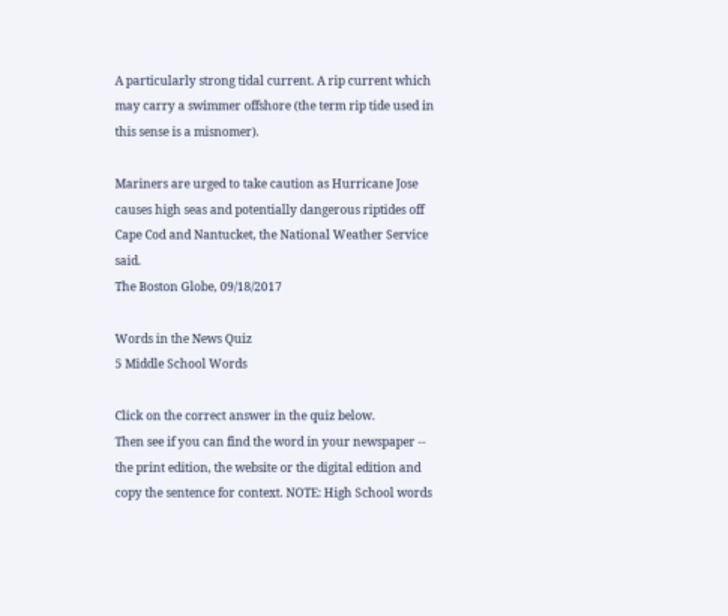A particularly strong tidal current. A rip current which may carry a swimmer offshore (the term rip tide used in this sense is a misnomer).

Mariners are urged to take caution as Hurricane Jose causes high seas and potentially dangerous riptides off Cape Cod and Nantucket, the National Weather Service said.
The Boston Globe, 09/18/2017

Words in the News Quiz
5 Middle School Words

Click on the correct answer in the quiz below.
Then see if you can find the word in your newspaper -- the print edition, the website or the digital edition and copy the sentence for context. NOTE: High School words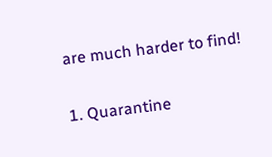are much harder to find!

1. Quarantine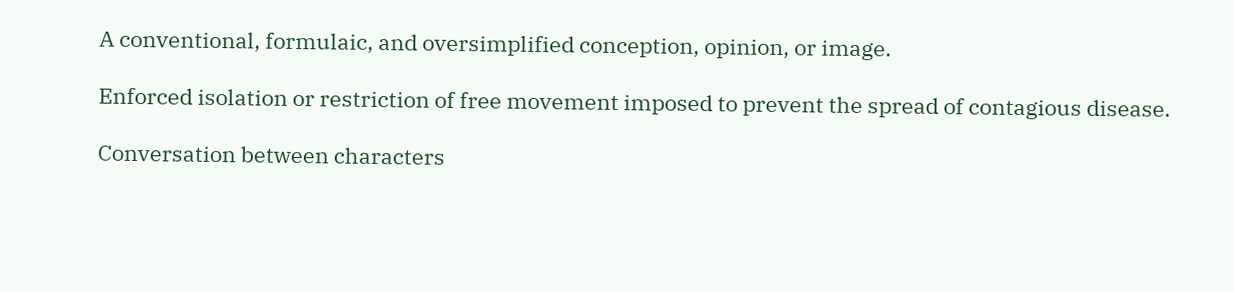A conventional, formulaic, and oversimplified conception, opinion, or image.

Enforced isolation or restriction of free movement imposed to prevent the spread of contagious disease.

Conversation between characters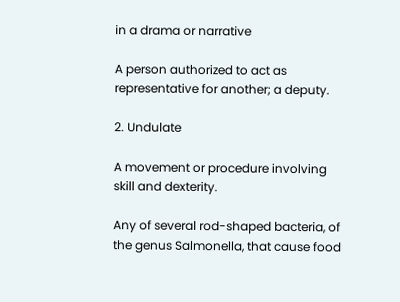in a drama or narrative

A person authorized to act as representative for another; a deputy.

2. Undulate

A movement or procedure involving skill and dexterity.

Any of several rod-shaped bacteria, of the genus Salmonella, that cause food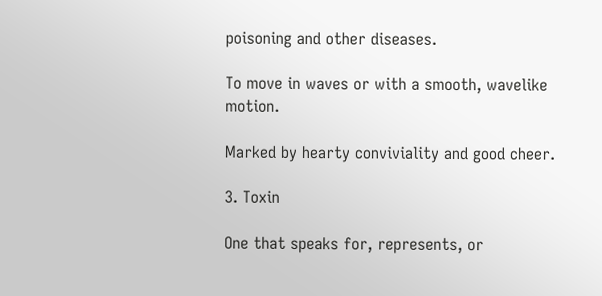poisoning and other diseases.

To move in waves or with a smooth, wavelike motion.

Marked by hearty conviviality and good cheer.

3. Toxin

One that speaks for, represents, or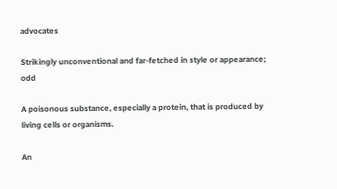advocates

Strikingly unconventional and far-fetched in style or appearance; odd

A poisonous substance, especially a protein, that is produced by living cells or organisms.

An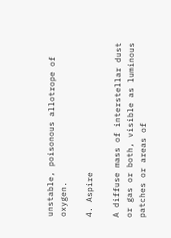unstable, poisonous allotrope of oxygen.

4. Aspire

A diffuse mass of interstellar dust or gas or both, visible as luminous patches or areas of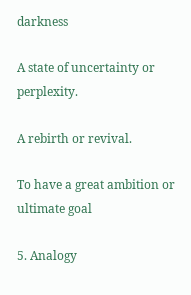darkness

A state of uncertainty or perplexity.

A rebirth or revival.

To have a great ambition or ultimate goal

5. Analogy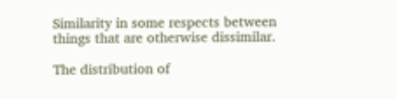Similarity in some respects between things that are otherwise dissimilar.

The distribution of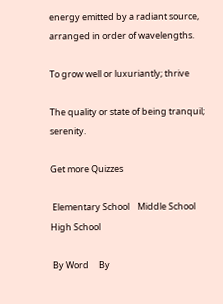energy emitted by a radiant source, arranged in order of wavelengths.

To grow well or luxuriantly; thrive

The quality or state of being tranquil; serenity.

Get more Quizzes

 Elementary School    Middle School   High School

 By Word     By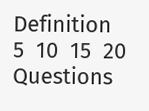Definition    5  10  15  20 Questions